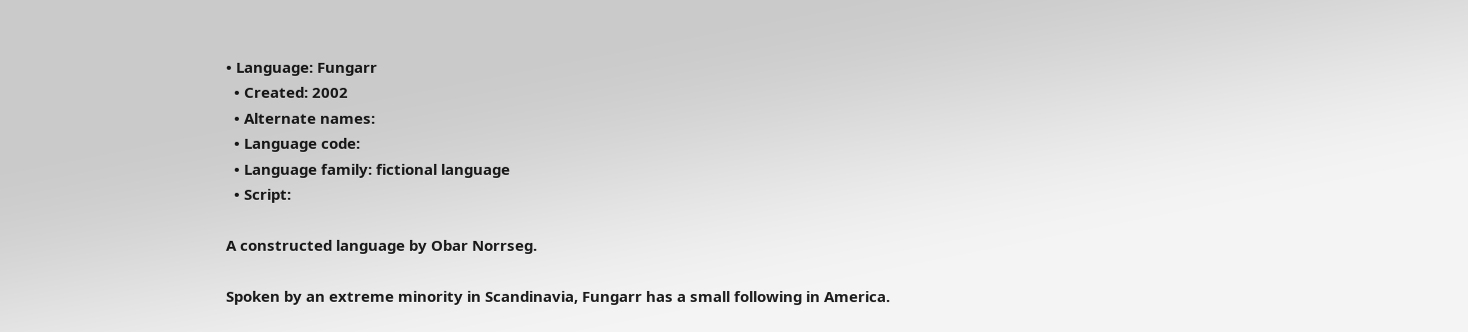• Language: Fungarr
  • Created: 2002
  • Alternate names:
  • Language code:
  • Language family: fictional language
  • Script:

A constructed language by Obar Norrseg.

Spoken by an extreme minority in Scandinavia, Fungarr has a small following in America.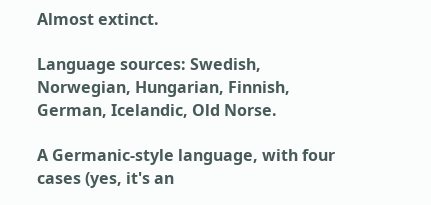Almost extinct.

Language sources: Swedish, Norwegian, Hungarian, Finnish, German, Icelandic, Old Norse.

A Germanic-style language, with four cases (yes, it's an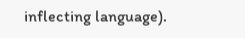inflecting language).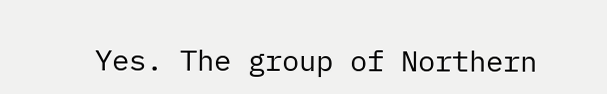Yes. The group of Northern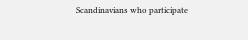Scandinavians who participate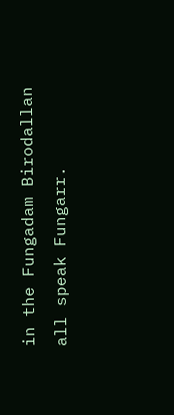in the Fungadam Birodallan all speak Fungarr.